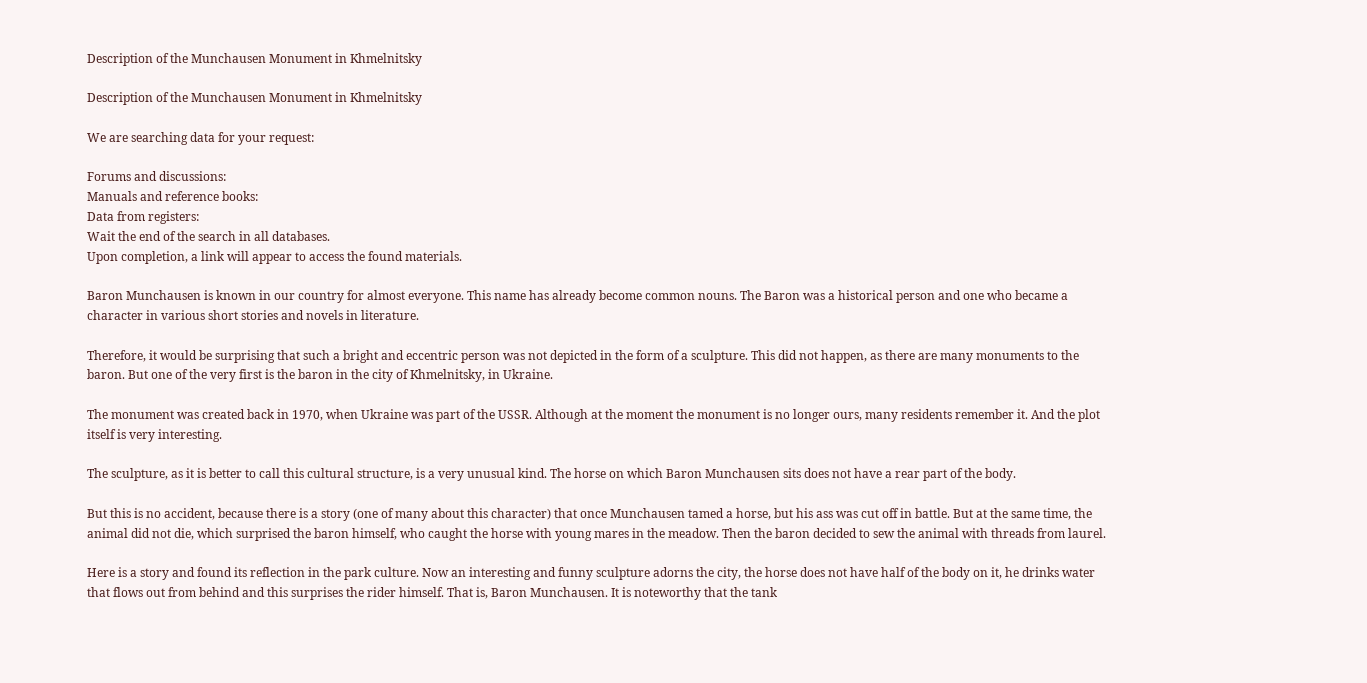Description of the Munchausen Monument in Khmelnitsky

Description of the Munchausen Monument in Khmelnitsky

We are searching data for your request:

Forums and discussions:
Manuals and reference books:
Data from registers:
Wait the end of the search in all databases.
Upon completion, a link will appear to access the found materials.

Baron Munchausen is known in our country for almost everyone. This name has already become common nouns. The Baron was a historical person and one who became a character in various short stories and novels in literature.

Therefore, it would be surprising that such a bright and eccentric person was not depicted in the form of a sculpture. This did not happen, as there are many monuments to the baron. But one of the very first is the baron in the city of Khmelnitsky, in Ukraine.

The monument was created back in 1970, when Ukraine was part of the USSR. Although at the moment the monument is no longer ours, many residents remember it. And the plot itself is very interesting.

The sculpture, as it is better to call this cultural structure, is a very unusual kind. The horse on which Baron Munchausen sits does not have a rear part of the body.

But this is no accident, because there is a story (one of many about this character) that once Munchausen tamed a horse, but his ass was cut off in battle. But at the same time, the animal did not die, which surprised the baron himself, who caught the horse with young mares in the meadow. Then the baron decided to sew the animal with threads from laurel.

Here is a story and found its reflection in the park culture. Now an interesting and funny sculpture adorns the city, the horse does not have half of the body on it, he drinks water that flows out from behind and this surprises the rider himself. That is, Baron Munchausen. It is noteworthy that the tank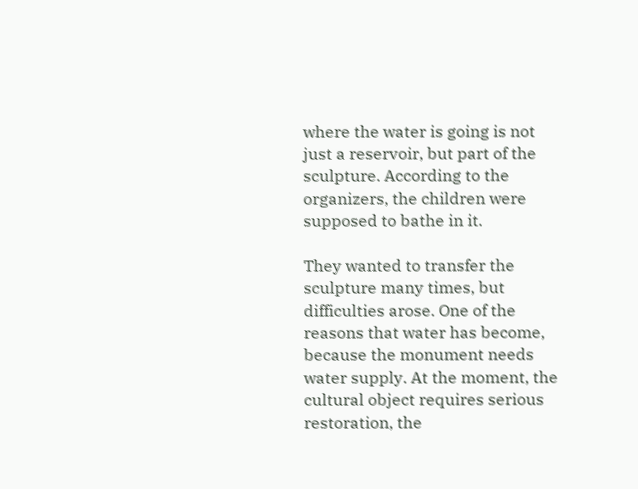where the water is going is not just a reservoir, but part of the sculpture. According to the organizers, the children were supposed to bathe in it.

They wanted to transfer the sculpture many times, but difficulties arose. One of the reasons that water has become, because the monument needs water supply. At the moment, the cultural object requires serious restoration, the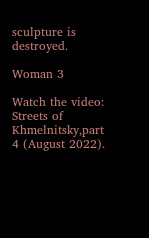sculpture is destroyed.

Woman 3

Watch the video: Streets of Khmelnitsky,part 4 (August 2022).